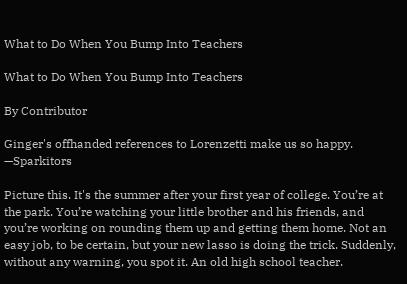What to Do When You Bump Into Teachers

What to Do When You Bump Into Teachers

By Contributor

Ginger's offhanded references to Lorenzetti make us so happy. —Sparkitors

Picture this. It's the summer after your first year of college. You’re at the park. You’re watching your little brother and his friends, and you’re working on rounding them up and getting them home. Not an easy job, to be certain, but your new lasso is doing the trick. Suddenly, without any warning, you spot it. An old high school teacher.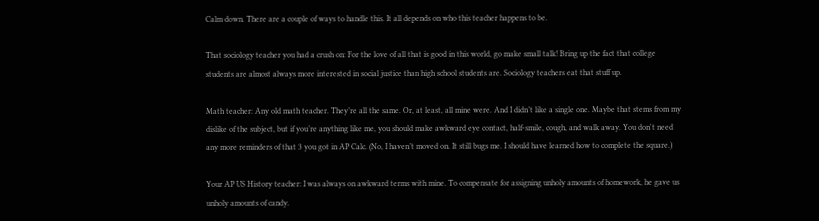Calm down. There are a couple of ways to handle this. It all depends on who this teacher happens to be.

That sociology teacher you had a crush on: For the love of all that is good in this world, go make small talk! Bring up the fact that college students are almost always more interested in social justice than high school students are. Sociology teachers eat that stuff up.

Math teacher: Any old math teacher. They’re all the same. Or, at least, all mine were. And I didn’t like a single one. Maybe that stems from my dislike of the subject, but if you’re anything like me, you should make awkward eye contact, half-smile, cough, and walk away. You don't need any more reminders of that 3 you got in AP Calc. (No, I haven’t moved on. It still bugs me. I should have learned how to complete the square.)

Your AP US History teacher: I was always on awkward terms with mine. To compensate for assigning unholy amounts of homework, he gave us unholy amounts of candy.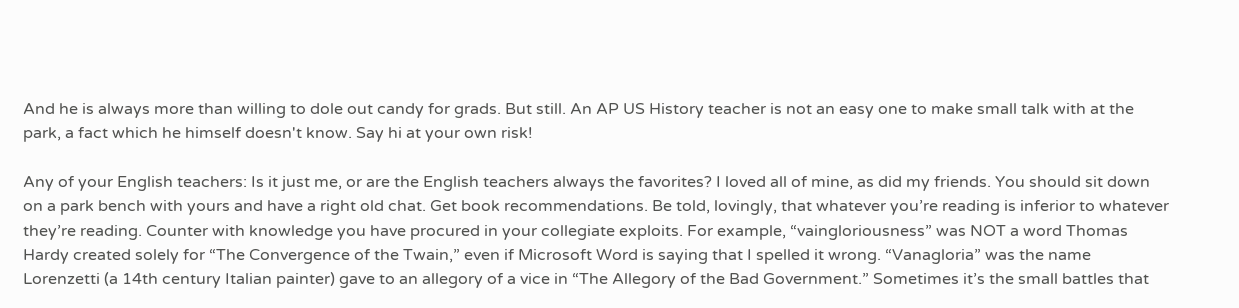And he is always more than willing to dole out candy for grads. But still. An AP US History teacher is not an easy one to make small talk with at the park, a fact which he himself doesn't know. Say hi at your own risk!

Any of your English teachers: Is it just me, or are the English teachers always the favorites? I loved all of mine, as did my friends. You should sit down on a park bench with yours and have a right old chat. Get book recommendations. Be told, lovingly, that whatever you’re reading is inferior to whatever they’re reading. Counter with knowledge you have procured in your collegiate exploits. For example, “vaingloriousness” was NOT a word Thomas Hardy created solely for “The Convergence of the Twain,” even if Microsoft Word is saying that I spelled it wrong. “Vanagloria” was the name Lorenzetti (a 14th century Italian painter) gave to an allegory of a vice in “The Allegory of the Bad Government.” Sometimes it’s the small battles that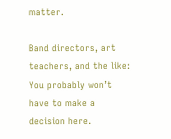matter.

Band directors, art teachers, and the like: You probably won’t have to make a decision here.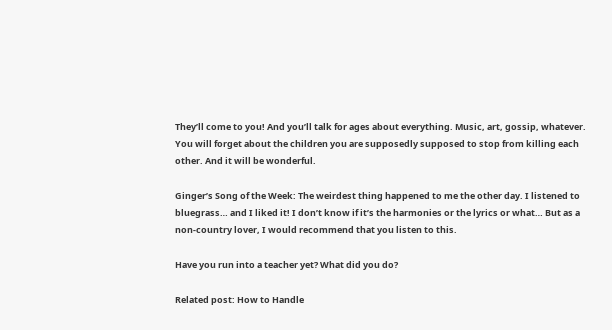They’ll come to you! And you’ll talk for ages about everything. Music, art, gossip, whatever. You will forget about the children you are supposedly supposed to stop from killing each other. And it will be wonderful.

Ginger’s Song of the Week: The weirdest thing happened to me the other day. I listened to bluegrass… and I liked it! I don’t know if it’s the harmonies or the lyrics or what… But as a non-country lover, I would recommend that you listen to this.

Have you run into a teacher yet? What did you do?

Related post: How to Handle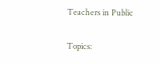Teachers in Public

Topics: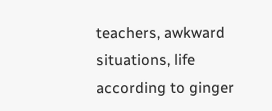teachers, awkward situations, life according to ginger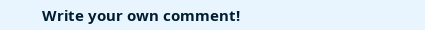Write your own comment!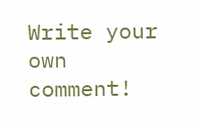Write your own comment!